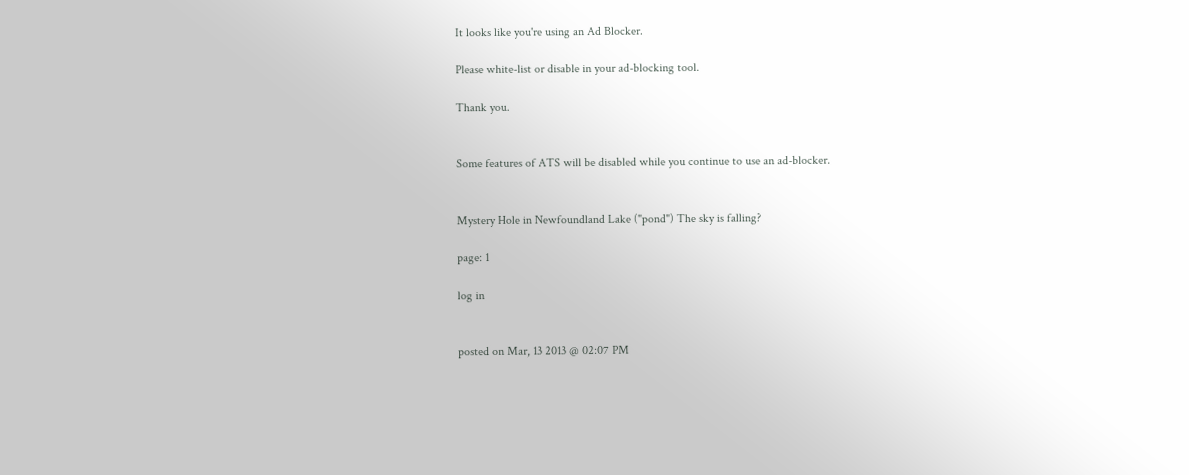It looks like you're using an Ad Blocker.

Please white-list or disable in your ad-blocking tool.

Thank you.


Some features of ATS will be disabled while you continue to use an ad-blocker.


Mystery Hole in Newfoundland Lake ("pond") The sky is falling?

page: 1

log in


posted on Mar, 13 2013 @ 02:07 PM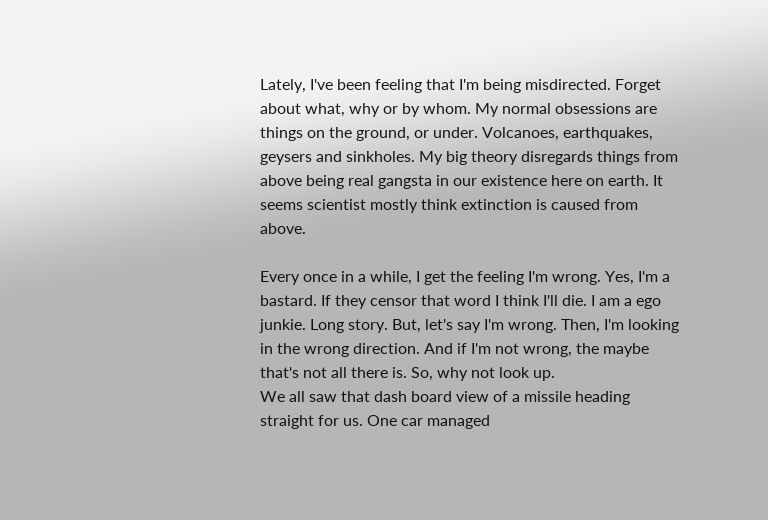Lately, I've been feeling that I'm being misdirected. Forget about what, why or by whom. My normal obsessions are things on the ground, or under. Volcanoes, earthquakes, geysers and sinkholes. My big theory disregards things from above being real gangsta in our existence here on earth. It seems scientist mostly think extinction is caused from above.

Every once in a while, I get the feeling I'm wrong. Yes, I'm a bastard. If they censor that word I think I'll die. I am a ego junkie. Long story. But, let's say I'm wrong. Then, I'm looking in the wrong direction. And if I'm not wrong, the maybe that's not all there is. So, why not look up.
We all saw that dash board view of a missile heading straight for us. One car managed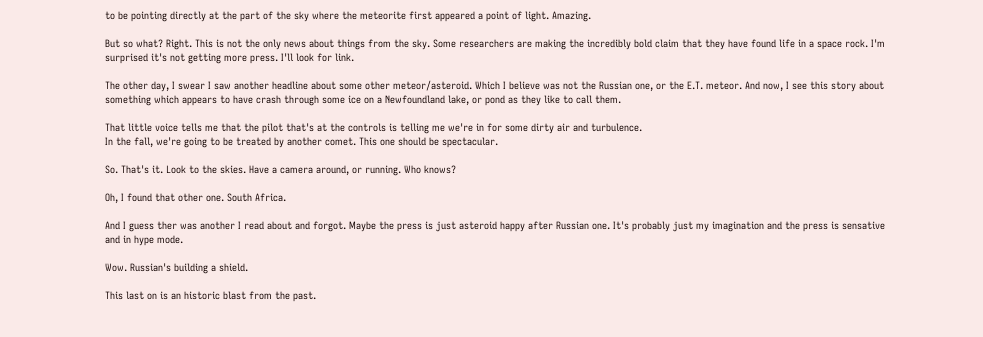to be pointing directly at the part of the sky where the meteorite first appeared a point of light. Amazing.

But so what? Right. This is not the only news about things from the sky. Some researchers are making the incredibly bold claim that they have found life in a space rock. I'm surprised it's not getting more press. I'll look for link.

The other day, I swear I saw another headline about some other meteor/asteroid. Which I believe was not the Russian one, or the E.T. meteor. And now, I see this story about something which appears to have crash through some ice on a Newfoundland lake, or pond as they like to call them.

That little voice tells me that the pilot that's at the controls is telling me we're in for some dirty air and turbulence.
In the fall, we're going to be treated by another comet. This one should be spectacular.

So. That's it. Look to the skies. Have a camera around, or running. Who knows?

Oh, I found that other one. South Africa.

And I guess ther was another I read about and forgot. Maybe the press is just asteroid happy after Russian one. It's probably just my imagination and the press is sensative and in hype mode.

Wow. Russian's building a shield.

This last on is an historic blast from the past.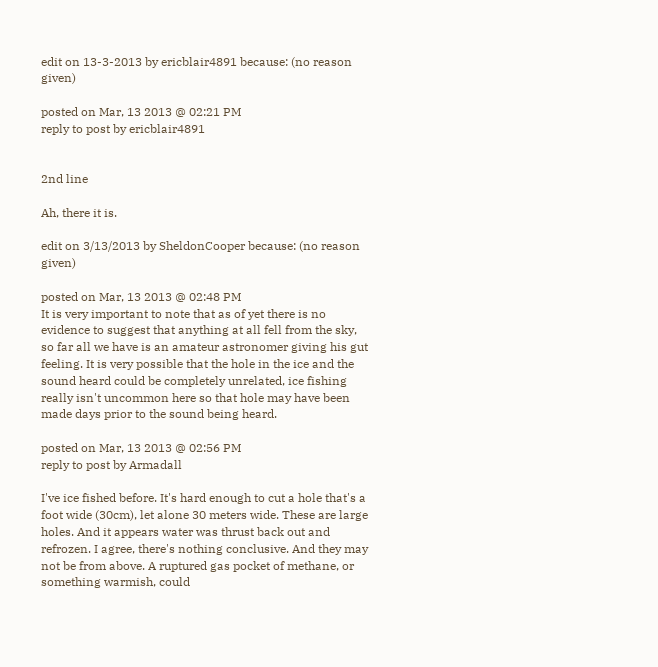edit on 13-3-2013 by ericblair4891 because: (no reason given)

posted on Mar, 13 2013 @ 02:21 PM
reply to post by ericblair4891


2nd line

Ah, there it is.

edit on 3/13/2013 by SheldonCooper because: (no reason given)

posted on Mar, 13 2013 @ 02:48 PM
It is very important to note that as of yet there is no evidence to suggest that anything at all fell from the sky, so far all we have is an amateur astronomer giving his gut feeling. It is very possible that the hole in the ice and the sound heard could be completely unrelated, ice fishing really isn't uncommon here so that hole may have been made days prior to the sound being heard.

posted on Mar, 13 2013 @ 02:56 PM
reply to post by Armadall

I've ice fished before. It's hard enough to cut a hole that's a foot wide (30cm), let alone 30 meters wide. These are large holes. And it appears water was thrust back out and refrozen. I agree, there's nothing conclusive. And they may not be from above. A ruptured gas pocket of methane, or something warmish, could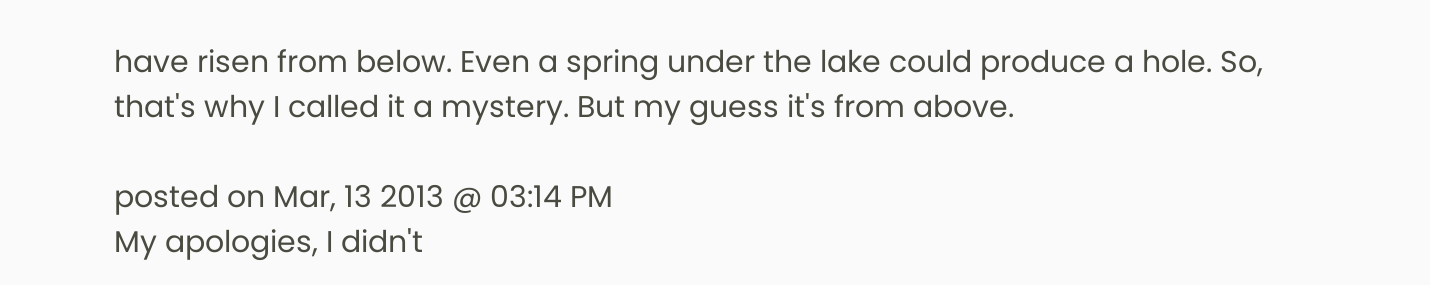have risen from below. Even a spring under the lake could produce a hole. So, that's why I called it a mystery. But my guess it's from above.

posted on Mar, 13 2013 @ 03:14 PM
My apologies, I didn't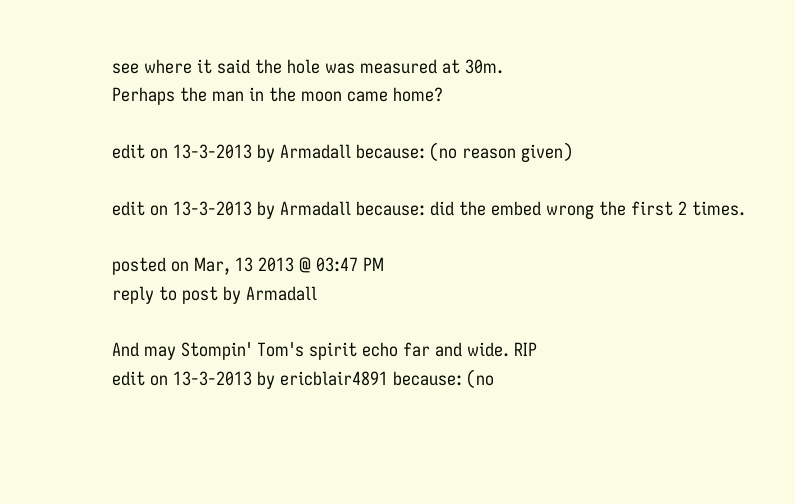see where it said the hole was measured at 30m.
Perhaps the man in the moon came home?

edit on 13-3-2013 by Armadall because: (no reason given)

edit on 13-3-2013 by Armadall because: did the embed wrong the first 2 times.

posted on Mar, 13 2013 @ 03:47 PM
reply to post by Armadall

And may Stompin' Tom's spirit echo far and wide. RIP
edit on 13-3-2013 by ericblair4891 because: (no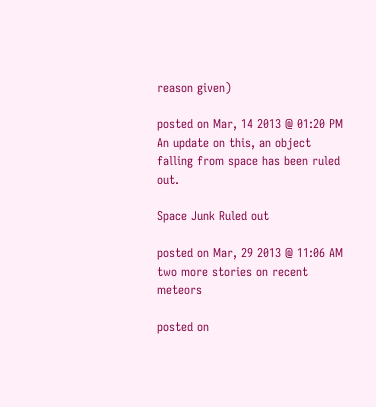reason given)

posted on Mar, 14 2013 @ 01:20 PM
An update on this, an object falling from space has been ruled out.

Space Junk Ruled out

posted on Mar, 29 2013 @ 11:06 AM
two more stories on recent meteors

posted on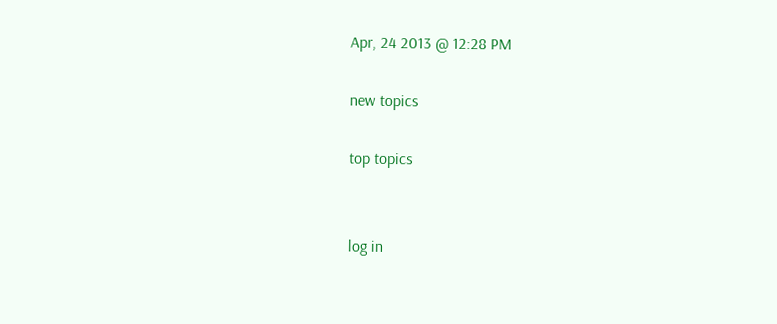Apr, 24 2013 @ 12:28 PM

new topics

top topics


log in